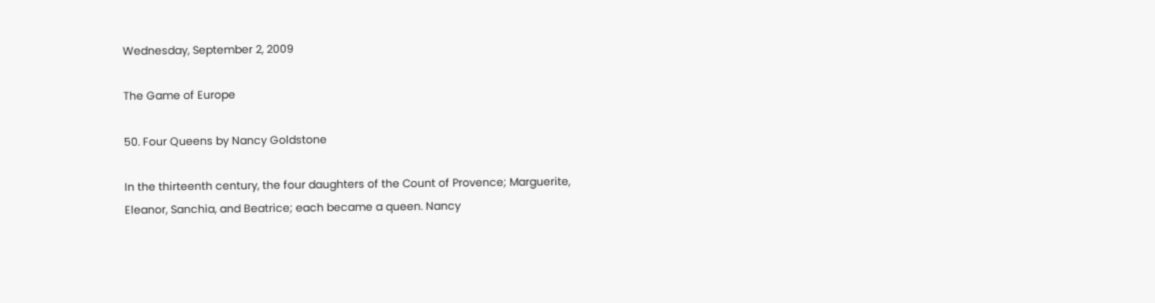Wednesday, September 2, 2009

The Game of Europe

50. Four Queens by Nancy Goldstone

In the thirteenth century, the four daughters of the Count of Provence; Marguerite, Eleanor, Sanchia, and Beatrice; each became a queen. Nancy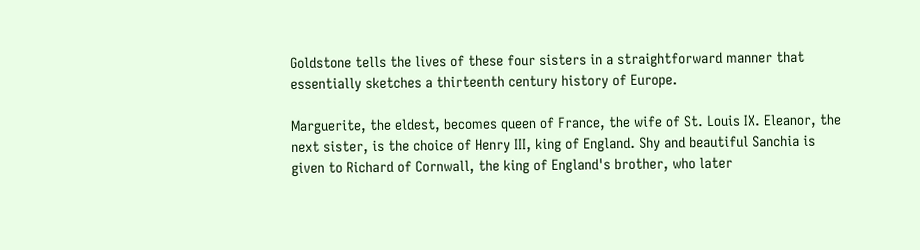Goldstone tells the lives of these four sisters in a straightforward manner that essentially sketches a thirteenth century history of Europe.

Marguerite, the eldest, becomes queen of France, the wife of St. Louis IX. Eleanor, the next sister, is the choice of Henry III, king of England. Shy and beautiful Sanchia is given to Richard of Cornwall, the king of England's brother, who later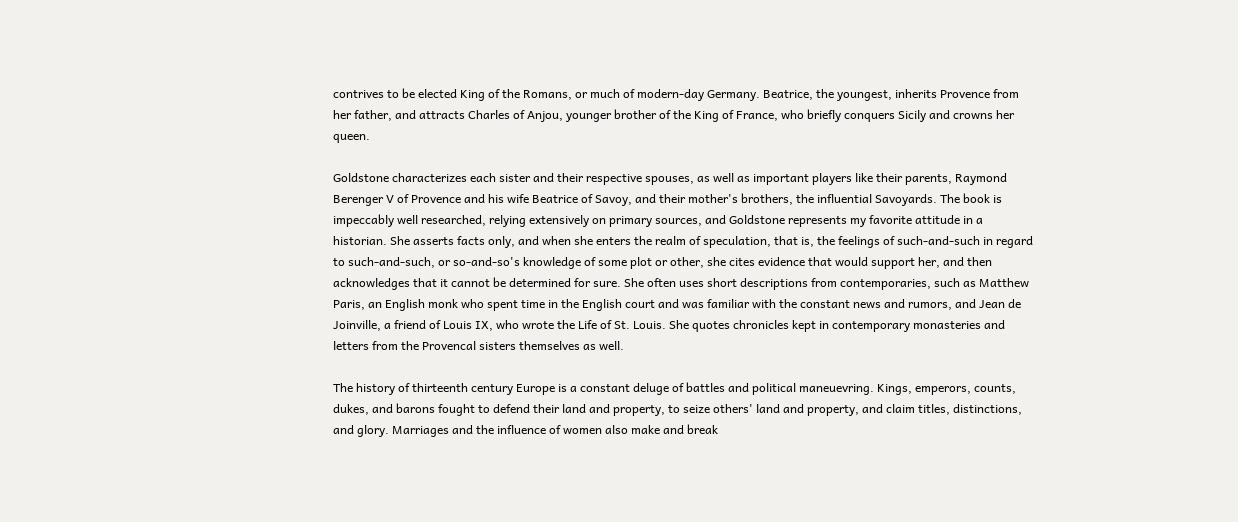contrives to be elected King of the Romans, or much of modern-day Germany. Beatrice, the youngest, inherits Provence from her father, and attracts Charles of Anjou, younger brother of the King of France, who briefly conquers Sicily and crowns her queen.

Goldstone characterizes each sister and their respective spouses, as well as important players like their parents, Raymond Berenger V of Provence and his wife Beatrice of Savoy, and their mother's brothers, the influential Savoyards. The book is impeccably well researched, relying extensively on primary sources, and Goldstone represents my favorite attitude in a historian. She asserts facts only, and when she enters the realm of speculation, that is, the feelings of such-and-such in regard to such-and-such, or so-and-so's knowledge of some plot or other, she cites evidence that would support her, and then acknowledges that it cannot be determined for sure. She often uses short descriptions from contemporaries, such as Matthew Paris, an English monk who spent time in the English court and was familiar with the constant news and rumors, and Jean de Joinville, a friend of Louis IX, who wrote the Life of St. Louis. She quotes chronicles kept in contemporary monasteries and letters from the Provencal sisters themselves as well.

The history of thirteenth century Europe is a constant deluge of battles and political maneuevring. Kings, emperors, counts, dukes, and barons fought to defend their land and property, to seize others' land and property, and claim titles, distinctions, and glory. Marriages and the influence of women also make and break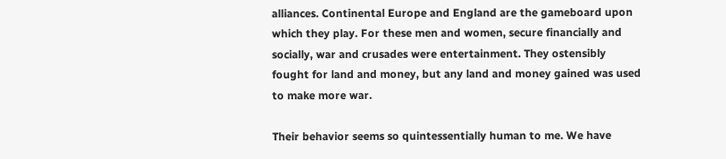alliances. Continental Europe and England are the gameboard upon which they play. For these men and women, secure financially and socially, war and crusades were entertainment. They ostensibly fought for land and money, but any land and money gained was used to make more war.

Their behavior seems so quintessentially human to me. We have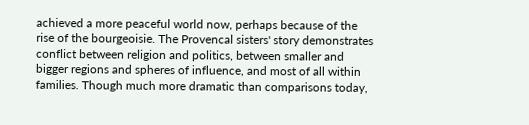achieved a more peaceful world now, perhaps because of the rise of the bourgeoisie. The Provencal sisters' story demonstrates conflict between religion and politics, between smaller and bigger regions and spheres of influence, and most of all within families. Though much more dramatic than comparisons today,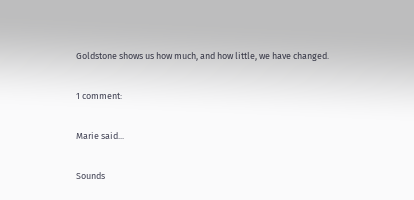Goldstone shows us how much, and how little, we have changed.

1 comment:

Marie said...

Sounds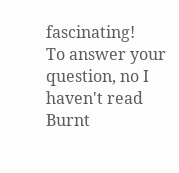fascinating!
To answer your question, no I haven't read Burnt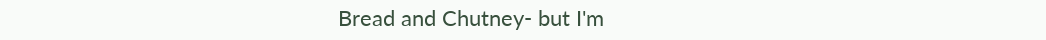Bread and Chutney- but I'm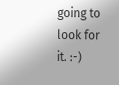going to look for it. :-)